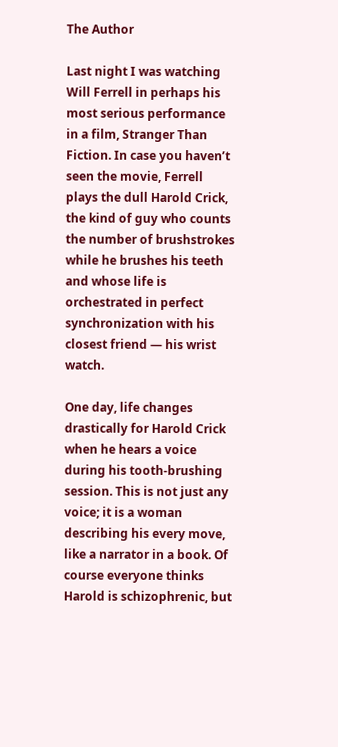The Author

Last night I was watching Will Ferrell in perhaps his most serious performance in a film, Stranger Than Fiction. In case you haven’t seen the movie, Ferrell plays the dull Harold Crick, the kind of guy who counts the number of brushstrokes while he brushes his teeth and whose life is orchestrated in perfect synchronization with his closest friend — his wrist watch.

One day, life changes drastically for Harold Crick when he hears a voice during his tooth-brushing session. This is not just any voice; it is a woman describing his every move, like a narrator in a book. Of course everyone thinks Harold is schizophrenic, but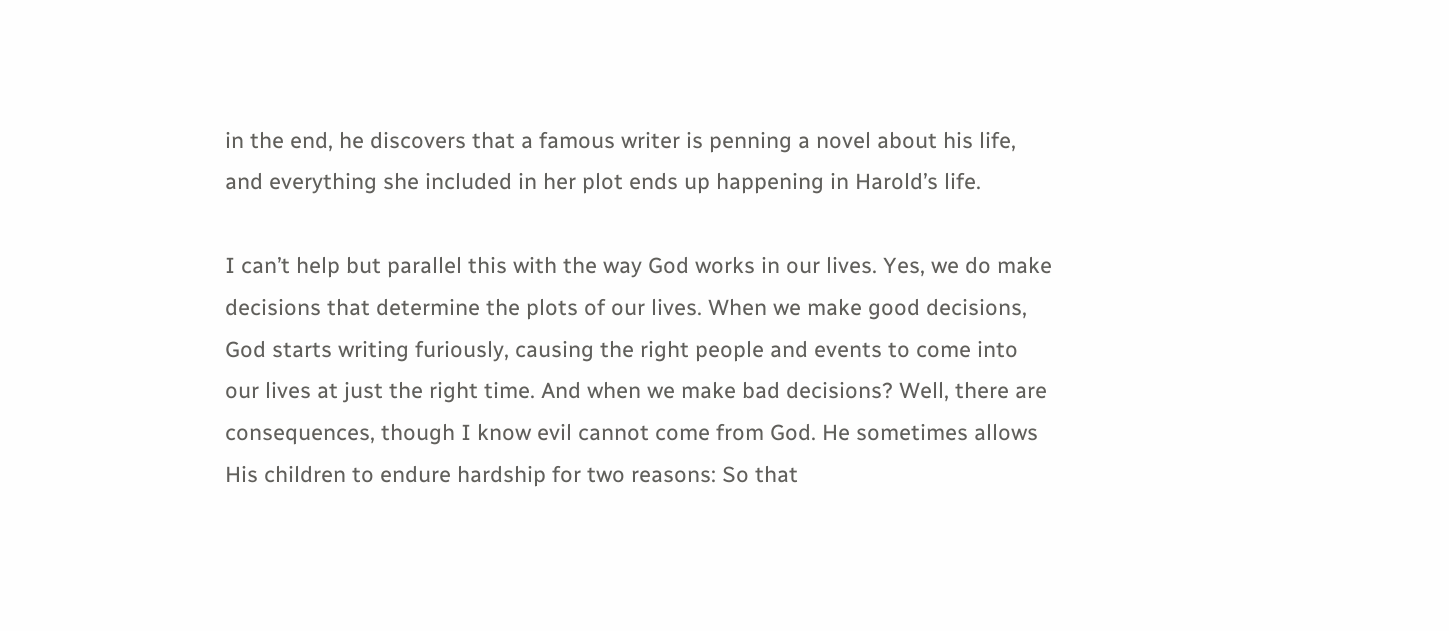in the end, he discovers that a famous writer is penning a novel about his life, and everything she included in her plot ends up happening in Harold’s life.

I can’t help but parallel this with the way God works in our lives. Yes, we do make decisions that determine the plots of our lives. When we make good decisions, God starts writing furiously, causing the right people and events to come into our lives at just the right time. And when we make bad decisions? Well, there are consequences, though I know evil cannot come from God. He sometimes allows His children to endure hardship for two reasons: So that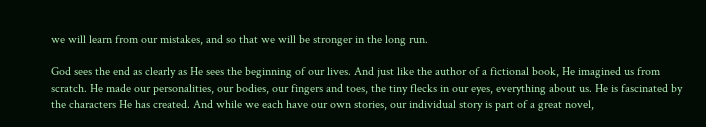we will learn from our mistakes, and so that we will be stronger in the long run.

God sees the end as clearly as He sees the beginning of our lives. And just like the author of a fictional book, He imagined us from scratch. He made our personalities, our bodies, our fingers and toes, the tiny flecks in our eyes, everything about us. He is fascinated by the characters He has created. And while we each have our own stories, our individual story is part of a great novel,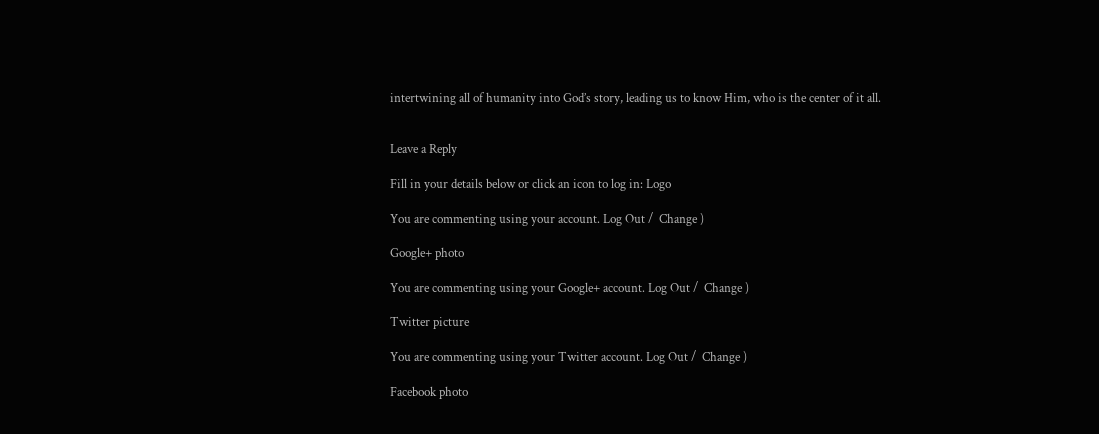intertwining all of humanity into God’s story, leading us to know Him, who is the center of it all.


Leave a Reply

Fill in your details below or click an icon to log in: Logo

You are commenting using your account. Log Out /  Change )

Google+ photo

You are commenting using your Google+ account. Log Out /  Change )

Twitter picture

You are commenting using your Twitter account. Log Out /  Change )

Facebook photo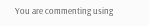You are commenting using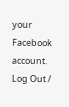your Facebook account. Log Out /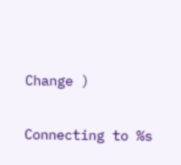Change )

Connecting to %s